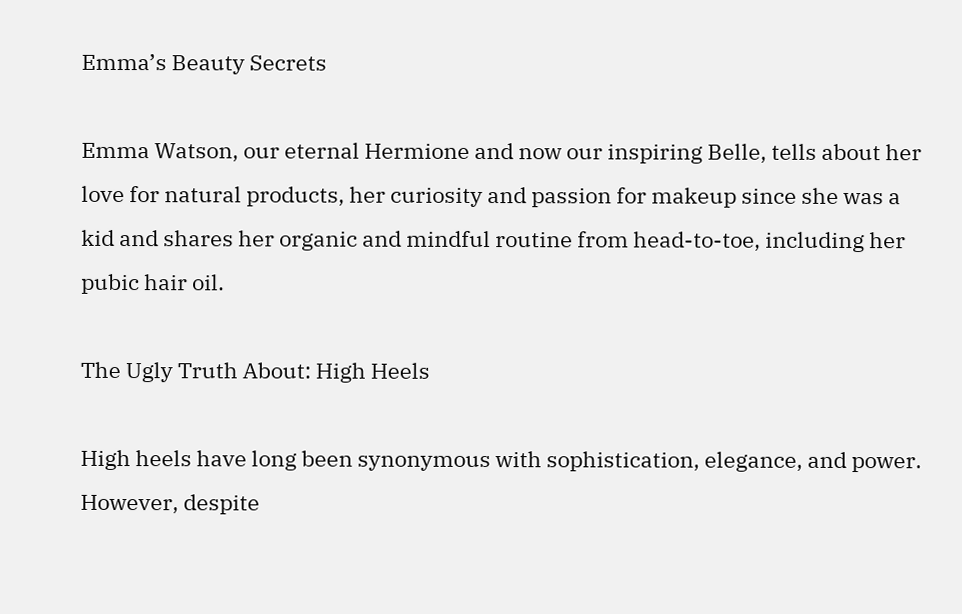Emma’s Beauty Secrets

Emma Watson, our eternal Hermione and now our inspiring Belle, tells about her love for natural products, her curiosity and passion for makeup since she was a kid and shares her organic and mindful routine from head-to-toe, including her pubic hair oil.

The Ugly Truth About: High Heels

High heels have long been synonymous with sophistication, elegance, and power. However, despite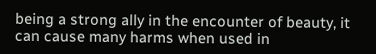being a strong ally in the encounter of beauty, it can cause many harms when used in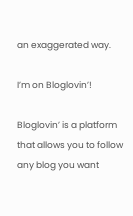an exaggerated way.

I’m on Bloglovin’!

Bloglovin’ is a platform that allows you to follow any blog you want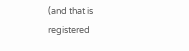(and that is registered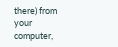there) from your computer,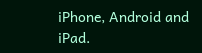iPhone, Android and iPad.